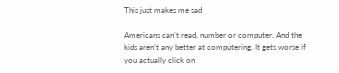This just makes me sad

Americans can’t read, number or computer. And the kids aren’t any better at computering. It gets worse if you actually click on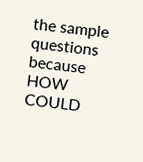the sample questions because HOW COULD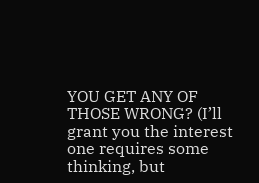YOU GET ANY OF THOSE WRONG? (I’ll grant you the interest one requires some thinking, but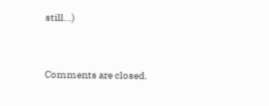still…)


Comments are closed.